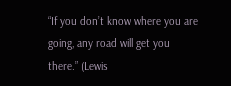“If you don’t know where you are going, any road will get you there.” (Lewis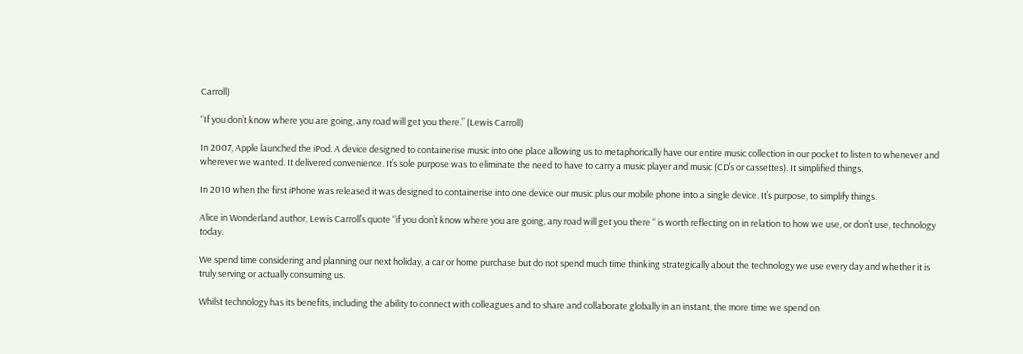Carroll)

“If you don’t know where you are going, any road will get you there.” (Lewis Carroll)

In 2007, Apple launched the iPod. A device designed to containerise music into one place allowing us to metaphorically have our entire music collection in our pocket to listen to whenever and wherever we wanted. It delivered convenience. It’s sole purpose was to eliminate the need to have to carry a music player and music (CD’s or cassettes). It simplified things.

In 2010 when the first iPhone was released it was designed to containerise into one device our music plus our mobile phone into a single device. It’s purpose, to simplify things.

Alice in Wonderland author, Lewis Carroll’s quote “if you don’t know where you are going, any road will get you there “ is worth reflecting on in relation to how we use, or don’t use, technology today.

We spend time considering and planning our next holiday, a car or home purchase but do not spend much time thinking strategically about the technology we use every day and whether it is truly serving or actually consuming us.

Whilst technology has its benefits, including the ability to connect with colleagues and to share and collaborate globally in an instant, the more time we spend on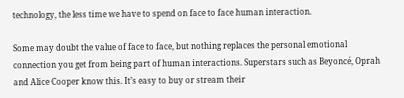technology, the less time we have to spend on face to face human interaction.

Some may doubt the value of face to face, but nothing replaces the personal emotional connection you get from being part of human interactions. Superstars such as Beyoncé, Oprah and Alice Cooper know this. It’s easy to buy or stream their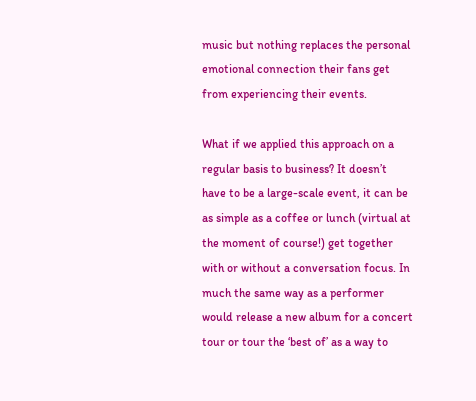music but nothing replaces the personal emotional connection their fans get from experiencing their events.

What if we applied this approach on a regular basis to business? It doesn’t have to be a large-scale event, it can be as simple as a coffee or lunch (virtual at the moment of course!) get together with or without a conversation focus. In much the same way as a performer would release a new album for a concert tour or tour the ‘best of’ as a way to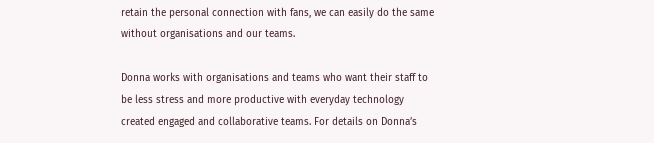retain the personal connection with fans, we can easily do the same without organisations and our teams.

Donna works with organisations and teams who want their staff to be less stress and more productive with everyday technology created engaged and collaborative teams. For details on Donna’s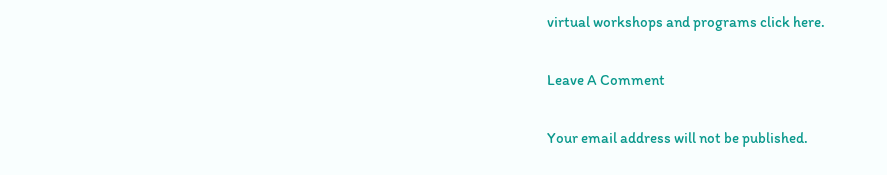virtual workshops and programs click here.

Leave A Comment

Your email address will not be published.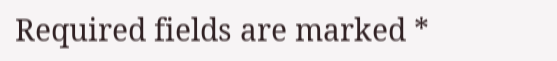Required fields are marked *